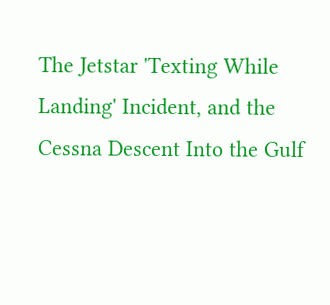The Jetstar 'Texting While Landing' Incident, and the Cessna Descent Into the Gulf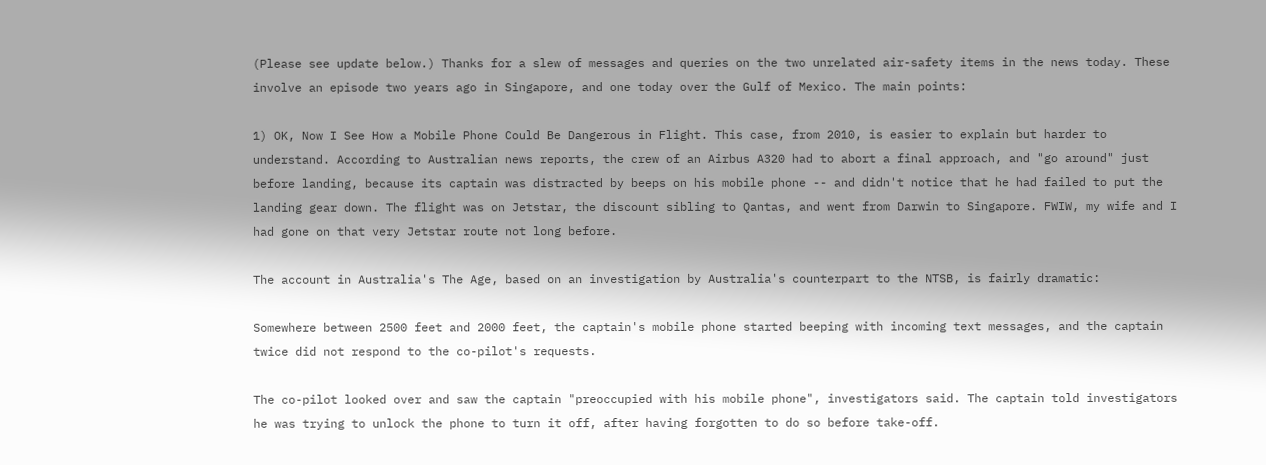(Please see update below.) Thanks for a slew of messages and queries on the two unrelated air-safety items in the news today. These involve an episode two years ago in Singapore, and one today over the Gulf of Mexico. The main points:

1) OK, Now I See How a Mobile Phone Could Be Dangerous in Flight. This case, from 2010, is easier to explain but harder to understand. According to Australian news reports, the crew of an Airbus A320 had to abort a final approach, and "go around" just before landing, because its captain was distracted by beeps on his mobile phone -- and didn't notice that he had failed to put the landing gear down. The flight was on Jetstar, the discount sibling to Qantas, and went from Darwin to Singapore. FWIW, my wife and I had gone on that very Jetstar route not long before.

The account in Australia's The Age, based on an investigation by Australia's counterpart to the NTSB, is fairly dramatic:

Somewhere between 2500 feet and 2000 feet, the captain's mobile phone started beeping with incoming text messages, and the captain twice did not respond to the co-pilot's requests.

The co-pilot looked over and saw the captain "preoccupied with his mobile phone", investigators said. The captain told investigators he was trying to unlock the phone to turn it off, after having forgotten to do so before take-off.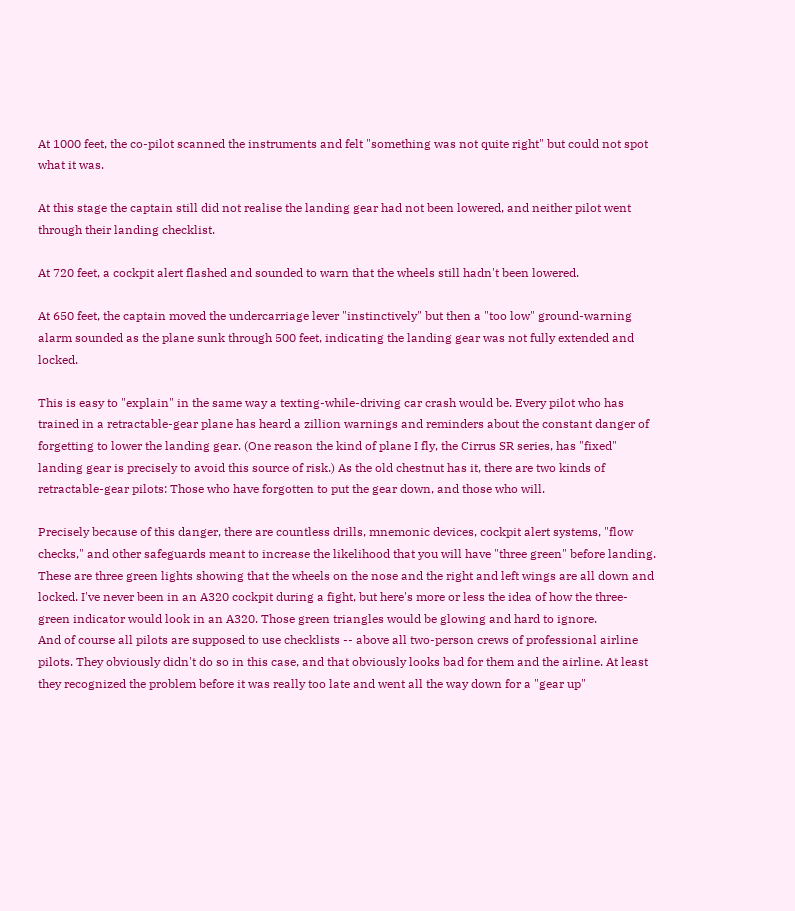At 1000 feet, the co-pilot scanned the instruments and felt "something was not quite right" but could not spot what it was.

At this stage the captain still did not realise the landing gear had not been lowered, and neither pilot went through their landing checklist.

At 720 feet, a cockpit alert flashed and sounded to warn that the wheels still hadn't been lowered.

At 650 feet, the captain moved the undercarriage lever "instinctively" but then a "too low" ground-warning alarm sounded as the plane sunk through 500 feet, indicating the landing gear was not fully extended and locked.

This is easy to "explain" in the same way a texting-while-driving car crash would be. Every pilot who has trained in a retractable-gear plane has heard a zillion warnings and reminders about the constant danger of forgetting to lower the landing gear. (One reason the kind of plane I fly, the Cirrus SR series, has "fixed" landing gear is precisely to avoid this source of risk.) As the old chestnut has it, there are two kinds of retractable-gear pilots: Those who have forgotten to put the gear down, and those who will.

Precisely because of this danger, there are countless drills, mnemonic devices, cockpit alert systems, "flow checks," and other safeguards meant to increase the likelihood that you will have "three green" before landing. These are three green lights showing that the wheels on the nose and the right and left wings are all down and locked. I've never been in an A320 cockpit during a fight, but here's more or less the idea of how the three-green indicator would look in an A320. Those green triangles would be glowing and hard to ignore.
And of course all pilots are supposed to use checklists -- above all two-person crews of professional airline pilots. They obviously didn't do so in this case, and that obviously looks bad for them and the airline. At least they recognized the problem before it was really too late and went all the way down for a "gear up"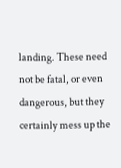landing. These need not be fatal, or even dangerous, but they certainly mess up the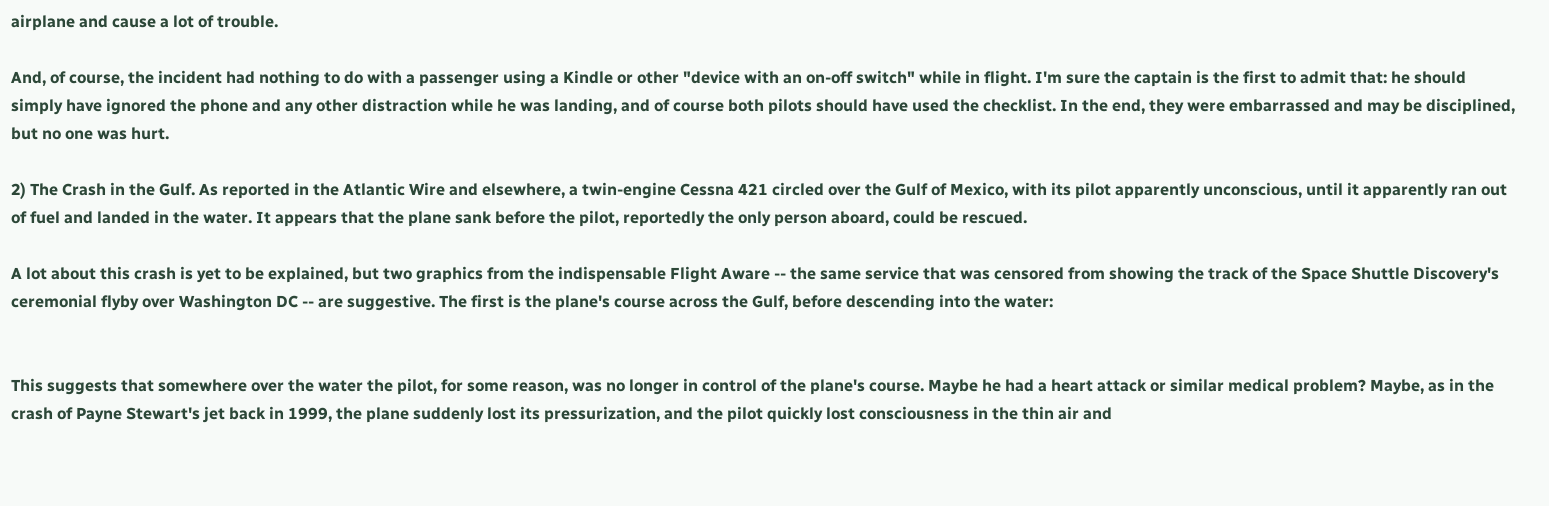airplane and cause a lot of trouble.

And, of course, the incident had nothing to do with a passenger using a Kindle or other "device with an on-off switch" while in flight. I'm sure the captain is the first to admit that: he should simply have ignored the phone and any other distraction while he was landing, and of course both pilots should have used the checklist. In the end, they were embarrassed and may be disciplined, but no one was hurt.

2) The Crash in the Gulf. As reported in the Atlantic Wire and elsewhere, a twin-engine Cessna 421 circled over the Gulf of Mexico, with its pilot apparently unconscious, until it apparently ran out of fuel and landed in the water. It appears that the plane sank before the pilot, reportedly the only person aboard, could be rescued.

A lot about this crash is yet to be explained, but two graphics from the indispensable Flight Aware -- the same service that was censored from showing the track of the Space Shuttle Discovery's ceremonial flyby over Washington DC -- are suggestive. The first is the plane's course across the Gulf, before descending into the water:


This suggests that somewhere over the water the pilot, for some reason, was no longer in control of the plane's course. Maybe he had a heart attack or similar medical problem? Maybe, as in the crash of Payne Stewart's jet back in 1999, the plane suddenly lost its pressurization, and the pilot quickly lost consciousness in the thin air and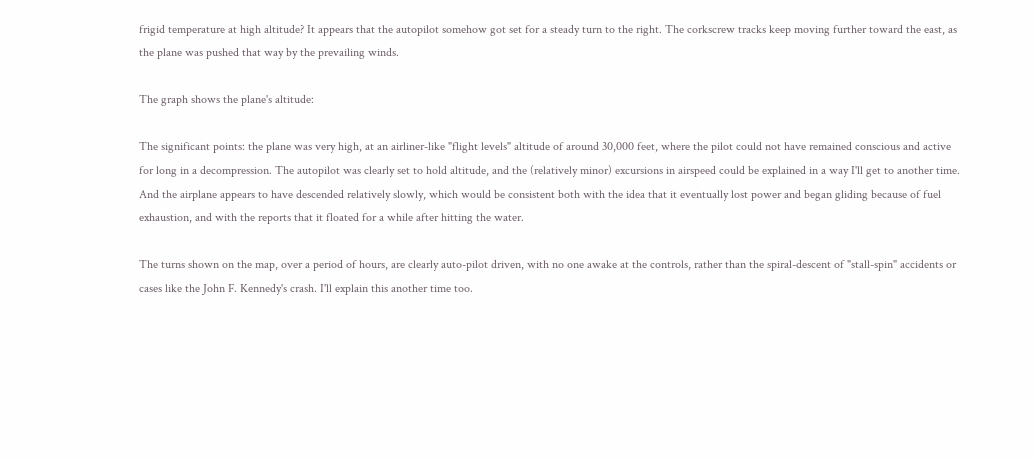frigid temperature at high altitude? It appears that the autopilot somehow got set for a steady turn to the right. The corkscrew tracks keep moving further toward the east, as the plane was pushed that way by the prevailing winds.

The graph shows the plane's altitude:

The significant points: the plane was very high, at an airliner-like "flight levels" altitude of around 30,000 feet, where the pilot could not have remained conscious and active for long in a decompression. The autopilot was clearly set to hold altitude, and the (relatively minor) excursions in airspeed could be explained in a way I'll get to another time. And the airplane appears to have descended relatively slowly, which would be consistent both with the idea that it eventually lost power and began gliding because of fuel exhaustion, and with the reports that it floated for a while after hitting the water.

The turns shown on the map, over a period of hours, are clearly auto-pilot driven, with no one awake at the controls, rather than the spiral-descent of "stall-spin" accidents or cases like the John F. Kennedy's crash. I'll explain this another time too.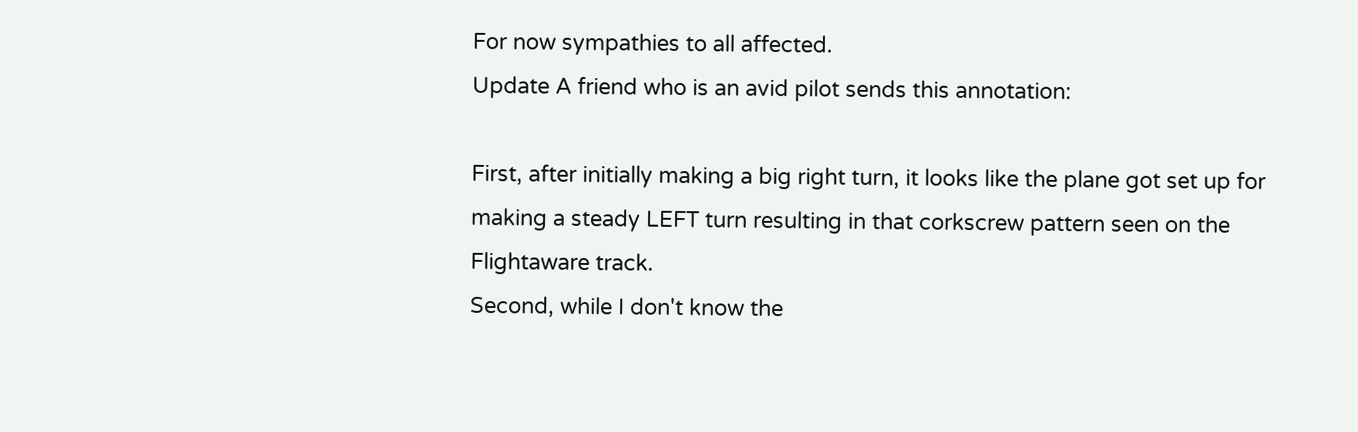For now sympathies to all affected.
Update A friend who is an avid pilot sends this annotation:

First, after initially making a big right turn, it looks like the plane got set up for making a steady LEFT turn resulting in that corkscrew pattern seen on the Flightaware track.
Second, while I don't know the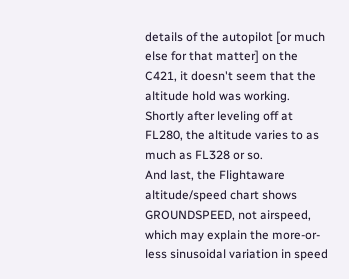details of the autopilot [or much else for that matter] on the C421, it doesn't seem that the altitude hold was working. Shortly after leveling off at FL280, the altitude varies to as much as FL328 or so.
And last, the Flightaware altitude/speed chart shows GROUNDSPEED, not airspeed, which may explain the more-or-less sinusoidal variation in speed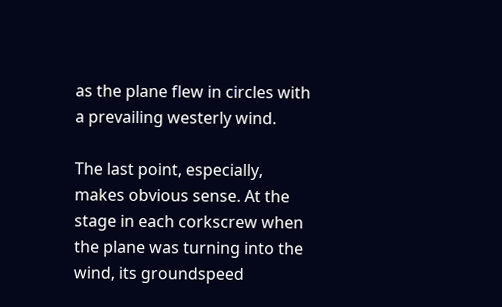as the plane flew in circles with a prevailing westerly wind.

The last point, especially, makes obvious sense. At the stage in each corkscrew when the plane was turning into the wind, its groundspeed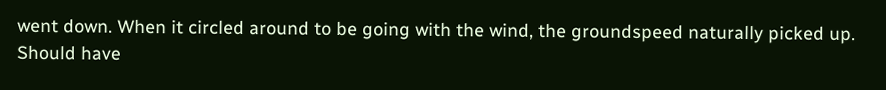went down. When it circled around to be going with the wind, the groundspeed naturally picked up. Should have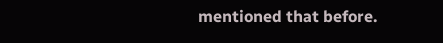mentioned that before.